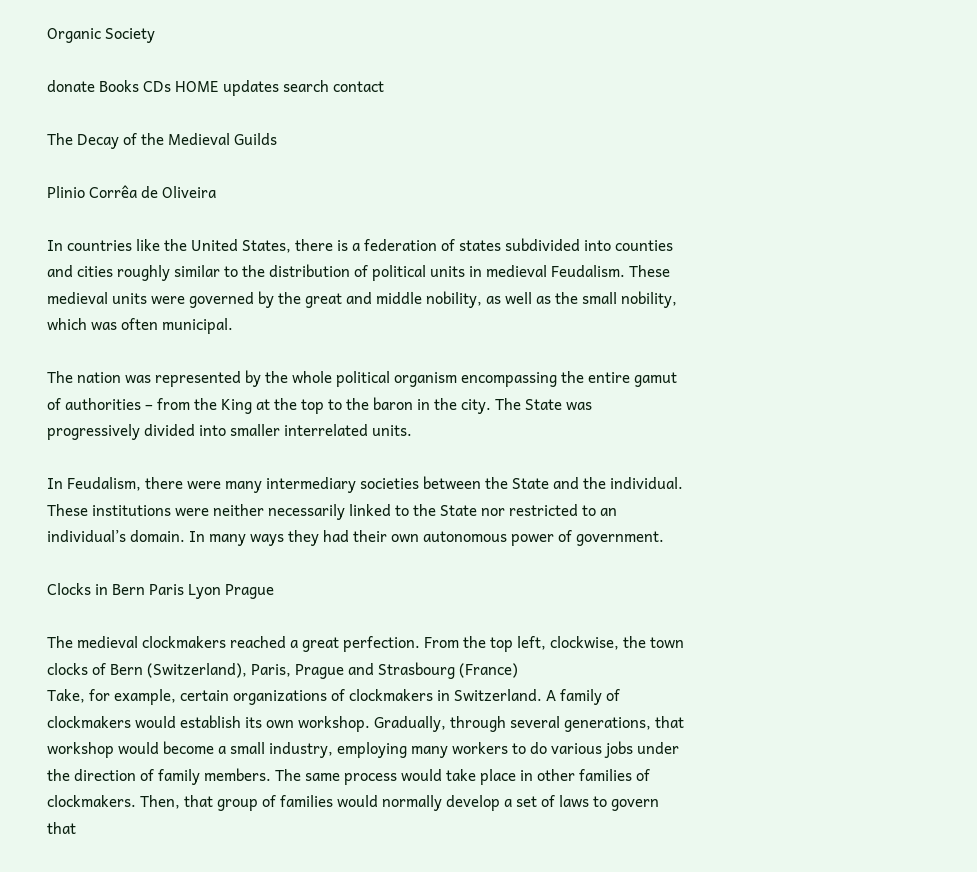Organic Society

donate Books CDs HOME updates search contact

The Decay of the Medieval Guilds

Plinio Corrêa de Oliveira

In countries like the United States, there is a federation of states subdivided into counties and cities roughly similar to the distribution of political units in medieval Feudalism. These medieval units were governed by the great and middle nobility, as well as the small nobility, which was often municipal.

The nation was represented by the whole political organism encompassing the entire gamut of authorities – from the King at the top to the baron in the city. The State was progressively divided into smaller interrelated units.

In Feudalism, there were many intermediary societies between the State and the individual. These institutions were neither necessarily linked to the State nor restricted to an individual’s domain. In many ways they had their own autonomous power of government.

Clocks in Bern Paris Lyon Prague

The medieval clockmakers reached a great perfection. From the top left, clockwise, the town clocks of Bern (Switzerland), Paris, Prague and Strasbourg (France)
Take, for example, certain organizations of clockmakers in Switzerland. A family of clockmakers would establish its own workshop. Gradually, through several generations, that workshop would become a small industry, employing many workers to do various jobs under the direction of family members. The same process would take place in other families of clockmakers. Then, that group of families would normally develop a set of laws to govern that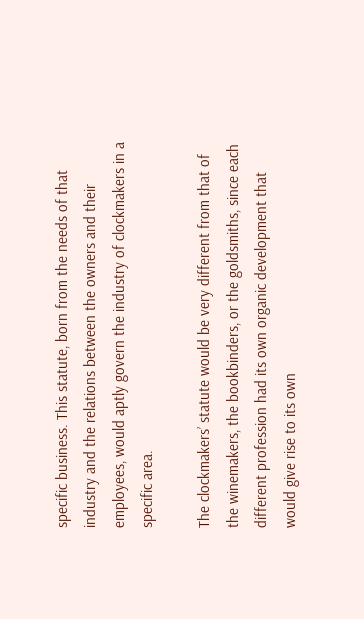specific business. This statute, born from the needs of that industry and the relations between the owners and their employees, would aptly govern the industry of clockmakers in a specific area.

The clockmakers’ statute would be very different from that of the winemakers, the bookbinders, or the goldsmiths, since each different profession had its own organic development that would give rise to its own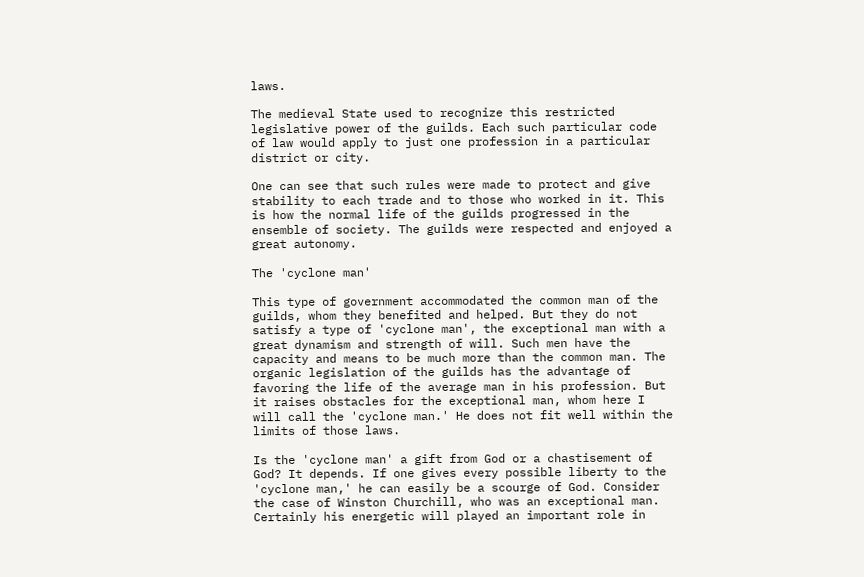laws.

The medieval State used to recognize this restricted legislative power of the guilds. Each such particular code of law would apply to just one profession in a particular district or city.

One can see that such rules were made to protect and give stability to each trade and to those who worked in it. This is how the normal life of the guilds progressed in the ensemble of society. The guilds were respected and enjoyed a great autonomy.

The 'cyclone man'

This type of government accommodated the common man of the guilds, whom they benefited and helped. But they do not satisfy a type of 'cyclone man', the exceptional man with a great dynamism and strength of will. Such men have the capacity and means to be much more than the common man. The organic legislation of the guilds has the advantage of favoring the life of the average man in his profession. But it raises obstacles for the exceptional man, whom here I will call the 'cyclone man.' He does not fit well within the limits of those laws.

Is the 'cyclone man' a gift from God or a chastisement of God? It depends. If one gives every possible liberty to the 'cyclone man,' he can easily be a scourge of God. Consider the case of Winston Churchill, who was an exceptional man. Certainly his energetic will played an important role in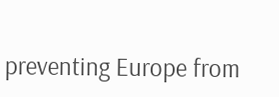preventing Europe from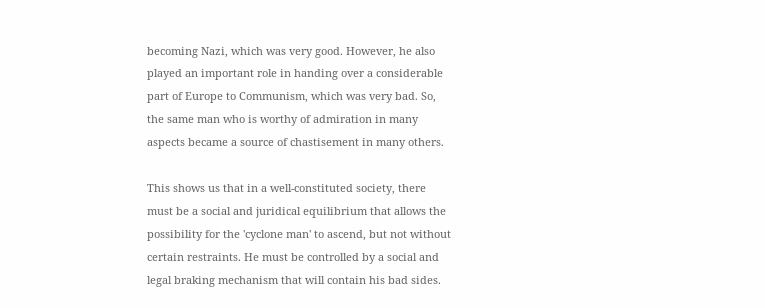becoming Nazi, which was very good. However, he also played an important role in handing over a considerable part of Europe to Communism, which was very bad. So, the same man who is worthy of admiration in many aspects became a source of chastisement in many others.

This shows us that in a well-constituted society, there must be a social and juridical equilibrium that allows the possibility for the 'cyclone man' to ascend, but not without certain restraints. He must be controlled by a social and legal braking mechanism that will contain his bad sides.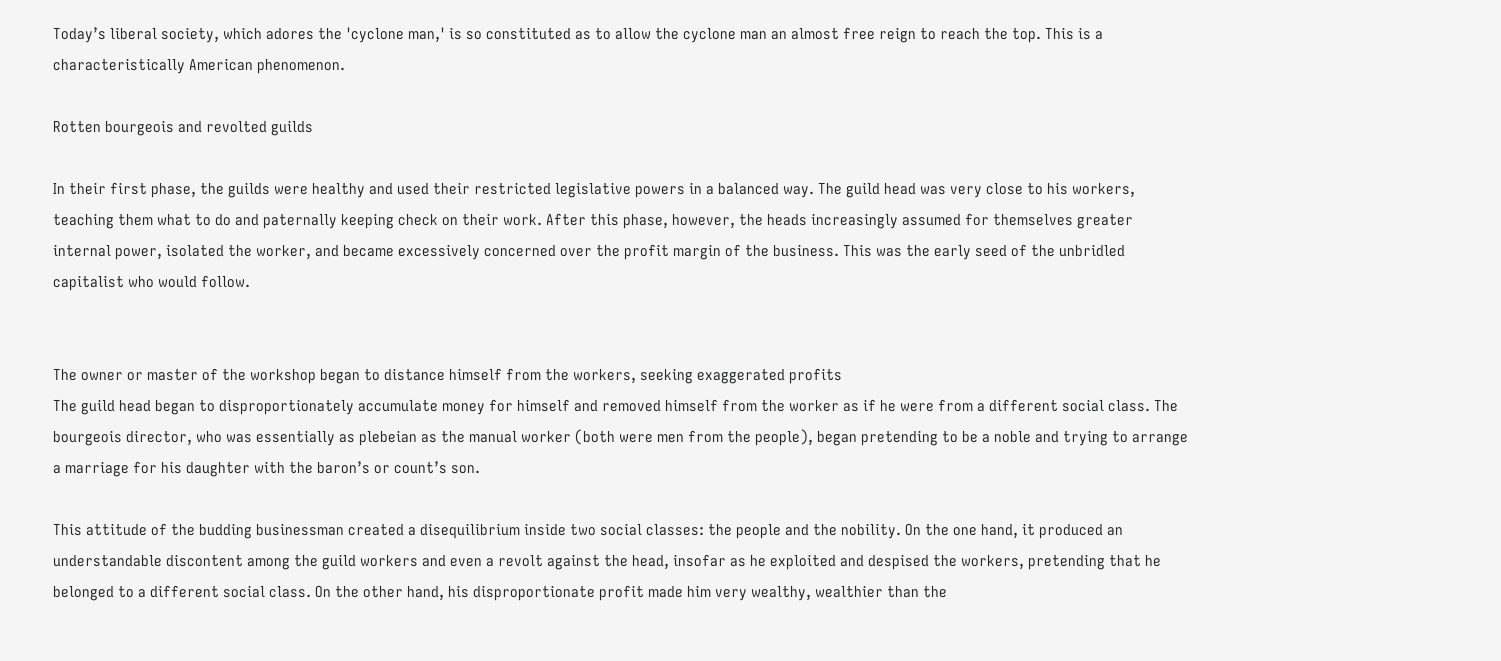Today’s liberal society, which adores the 'cyclone man,' is so constituted as to allow the cyclone man an almost free reign to reach the top. This is a characteristically American phenomenon.

Rotten bourgeois and revolted guilds

In their first phase, the guilds were healthy and used their restricted legislative powers in a balanced way. The guild head was very close to his workers, teaching them what to do and paternally keeping check on their work. After this phase, however, the heads increasingly assumed for themselves greater internal power, isolated the worker, and became excessively concerned over the profit margin of the business. This was the early seed of the unbridled capitalist who would follow.


The owner or master of the workshop began to distance himself from the workers, seeking exaggerated profits
The guild head began to disproportionately accumulate money for himself and removed himself from the worker as if he were from a different social class. The bourgeois director, who was essentially as plebeian as the manual worker (both were men from the people), began pretending to be a noble and trying to arrange a marriage for his daughter with the baron’s or count’s son.

This attitude of the budding businessman created a disequilibrium inside two social classes: the people and the nobility. On the one hand, it produced an understandable discontent among the guild workers and even a revolt against the head, insofar as he exploited and despised the workers, pretending that he belonged to a different social class. On the other hand, his disproportionate profit made him very wealthy, wealthier than the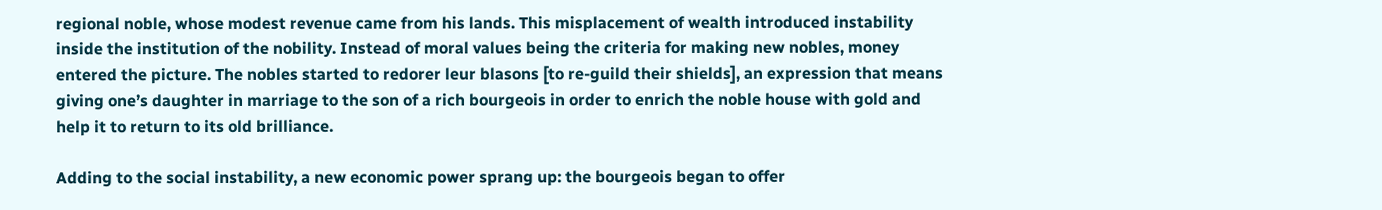regional noble, whose modest revenue came from his lands. This misplacement of wealth introduced instability inside the institution of the nobility. Instead of moral values being the criteria for making new nobles, money entered the picture. The nobles started to redorer leur blasons [to re-guild their shields], an expression that means giving one’s daughter in marriage to the son of a rich bourgeois in order to enrich the noble house with gold and help it to return to its old brilliance.

Adding to the social instability, a new economic power sprang up: the bourgeois began to offer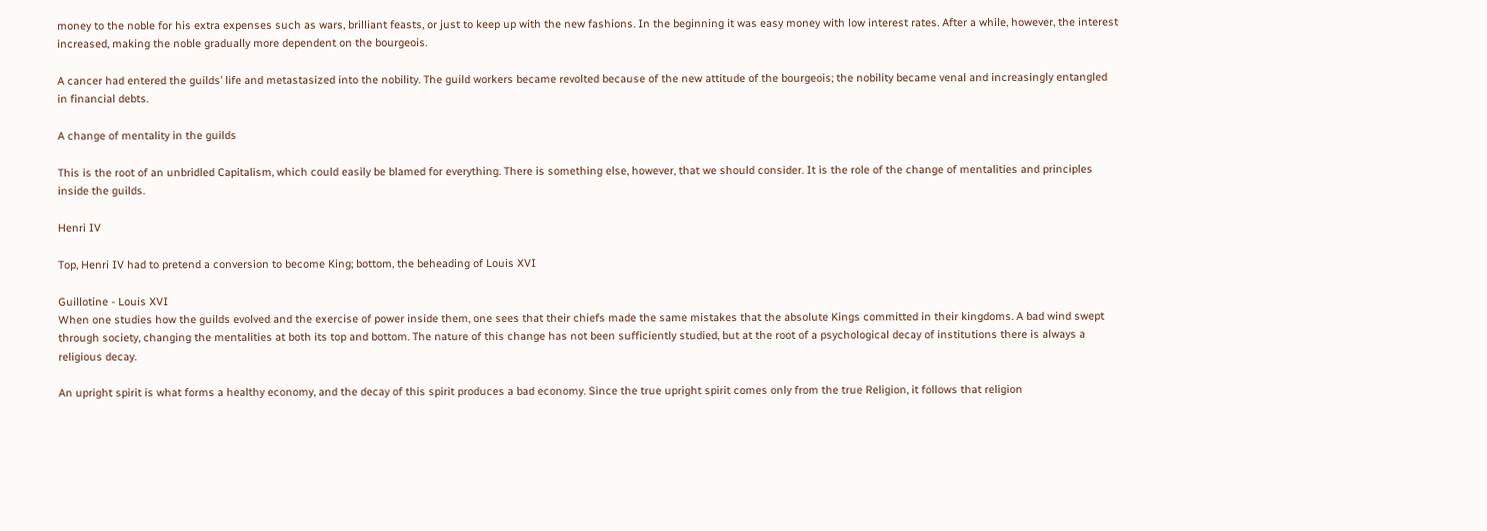money to the noble for his extra expenses such as wars, brilliant feasts, or just to keep up with the new fashions. In the beginning it was easy money with low interest rates. After a while, however, the interest increased, making the noble gradually more dependent on the bourgeois.

A cancer had entered the guilds’ life and metastasized into the nobility. The guild workers became revolted because of the new attitude of the bourgeois; the nobility became venal and increasingly entangled in financial debts.

A change of mentality in the guilds

This is the root of an unbridled Capitalism, which could easily be blamed for everything. There is something else, however, that we should consider. It is the role of the change of mentalities and principles inside the guilds.

Henri IV

Top, Henri IV had to pretend a conversion to become King; bottom, the beheading of Louis XVI

Guillotine - Louis XVI
When one studies how the guilds evolved and the exercise of power inside them, one sees that their chiefs made the same mistakes that the absolute Kings committed in their kingdoms. A bad wind swept through society, changing the mentalities at both its top and bottom. The nature of this change has not been sufficiently studied, but at the root of a psychological decay of institutions there is always a religious decay.

An upright spirit is what forms a healthy economy, and the decay of this spirit produces a bad economy. Since the true upright spirit comes only from the true Religion, it follows that religion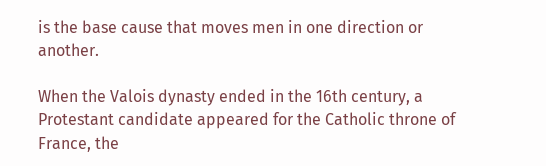is the base cause that moves men in one direction or another.

When the Valois dynasty ended in the 16th century, a Protestant candidate appeared for the Catholic throne of France, the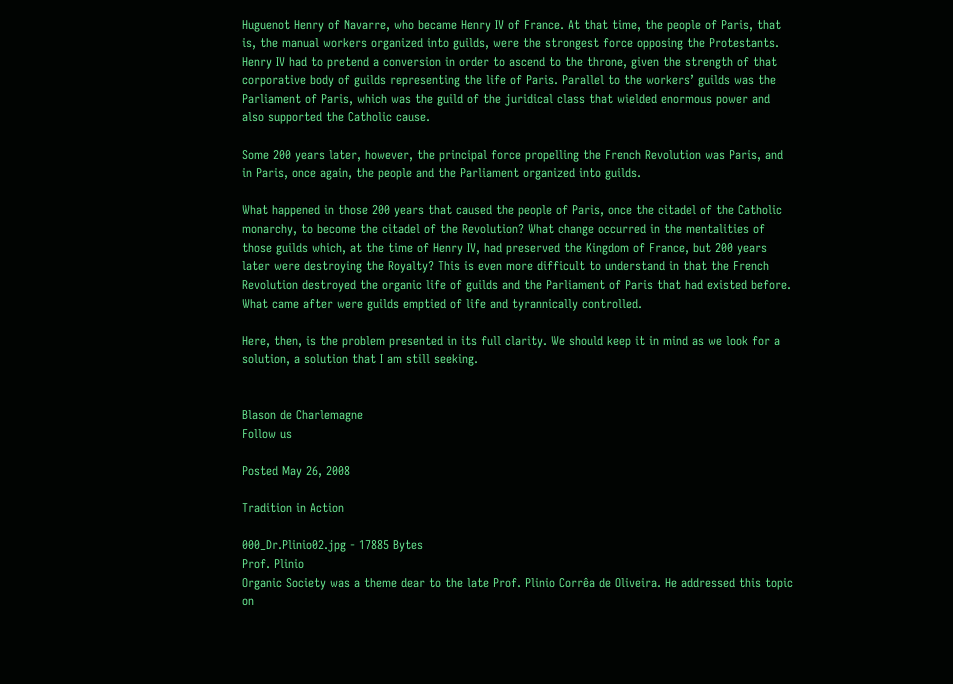Huguenot Henry of Navarre, who became Henry IV of France. At that time, the people of Paris, that is, the manual workers organized into guilds, were the strongest force opposing the Protestants. Henry IV had to pretend a conversion in order to ascend to the throne, given the strength of that corporative body of guilds representing the life of Paris. Parallel to the workers’ guilds was the Parliament of Paris, which was the guild of the juridical class that wielded enormous power and also supported the Catholic cause.

Some 200 years later, however, the principal force propelling the French Revolution was Paris, and in Paris, once again, the people and the Parliament organized into guilds.

What happened in those 200 years that caused the people of Paris, once the citadel of the Catholic monarchy, to become the citadel of the Revolution? What change occurred in the mentalities of those guilds which, at the time of Henry IV, had preserved the Kingdom of France, but 200 years later were destroying the Royalty? This is even more difficult to understand in that the French Revolution destroyed the organic life of guilds and the Parliament of Paris that had existed before. What came after were guilds emptied of life and tyrannically controlled.

Here, then, is the problem presented in its full clarity. We should keep it in mind as we look for a solution, a solution that I am still seeking.


Blason de Charlemagne
Follow us

Posted May 26, 2008

Tradition in Action

000_Dr.Plinio02.jpg - 17885 Bytes
Prof. Plinio
Organic Society was a theme dear to the late Prof. Plinio Corrêa de Oliveira. He addressed this topic on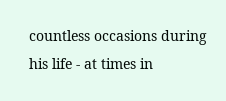countless occasions during his life - at times in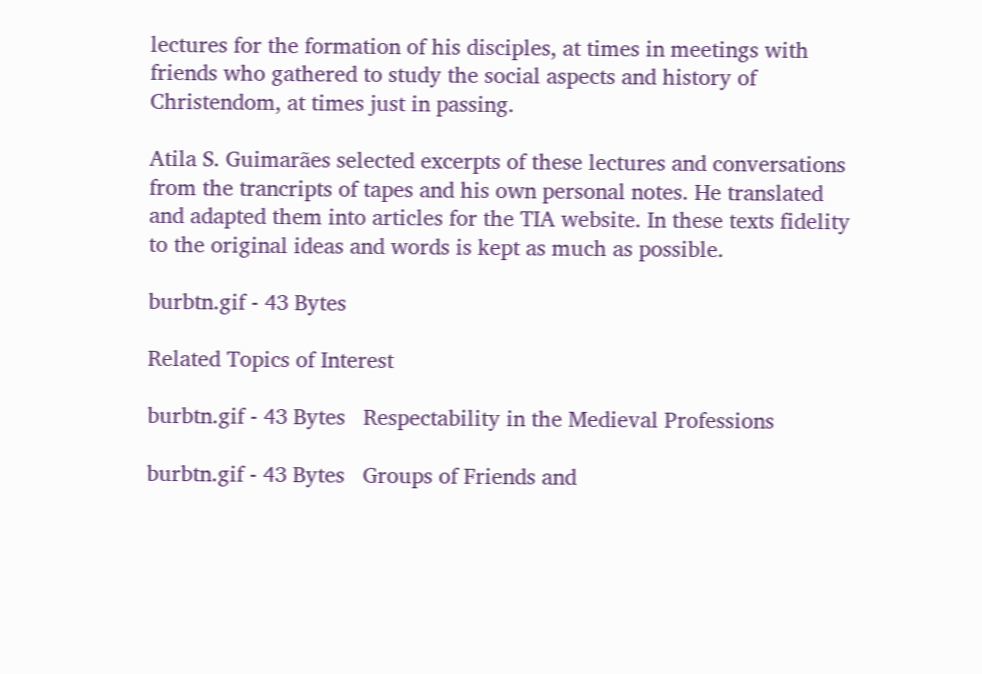lectures for the formation of his disciples, at times in meetings with friends who gathered to study the social aspects and history of Christendom, at times just in passing.

Atila S. Guimarães selected excerpts of these lectures and conversations from the trancripts of tapes and his own personal notes. He translated and adapted them into articles for the TIA website. In these texts fidelity to the original ideas and words is kept as much as possible.

burbtn.gif - 43 Bytes

Related Topics of Interest

burbtn.gif - 43 Bytes   Respectability in the Medieval Professions

burbtn.gif - 43 Bytes   Groups of Friends and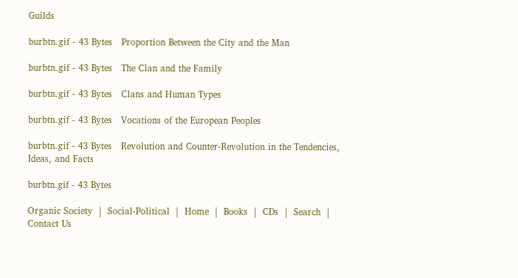Guilds

burbtn.gif - 43 Bytes   Proportion Between the City and the Man

burbtn.gif - 43 Bytes   The Clan and the Family

burbtn.gif - 43 Bytes   Clans and Human Types

burbtn.gif - 43 Bytes   Vocations of the European Peoples

burbtn.gif - 43 Bytes   Revolution and Counter-Revolution in the Tendencies, Ideas, and Facts

burbtn.gif - 43 Bytes

Organic Society  |  Social-Political  |  Home  |  Books  |  CDs  |  Search  |  Contact Us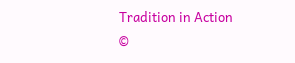Tradition in Action
©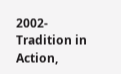2002-   Tradition in Action,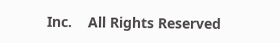Inc.    All Rights Reserved